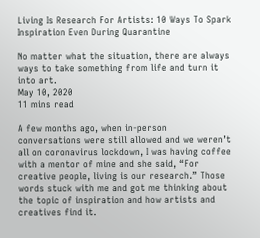Living Is Research For Artists: 10 Ways To Spark Inspiration Even During Quarantine

No matter what the situation, there are always ways to take something from life and turn it into art.
May 10, 2020
11 mins read

A few months ago, when in-person conversations were still allowed and we weren’t all on coronavirus lockdown, I was having coffee with a mentor of mine and she said, “For creative people, living is our research.” Those words stuck with me and got me thinking about the topic of inspiration and how artists and creatives find it.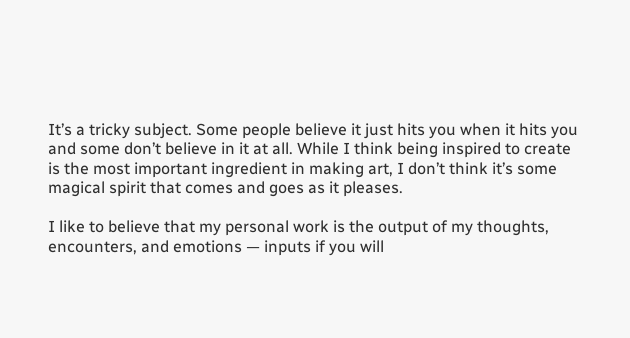It’s a tricky subject. Some people believe it just hits you when it hits you and some don’t believe in it at all. While I think being inspired to create is the most important ingredient in making art, I don’t think it’s some magical spirit that comes and goes as it pleases.

I like to believe that my personal work is the output of my thoughts, encounters, and emotions — inputs if you will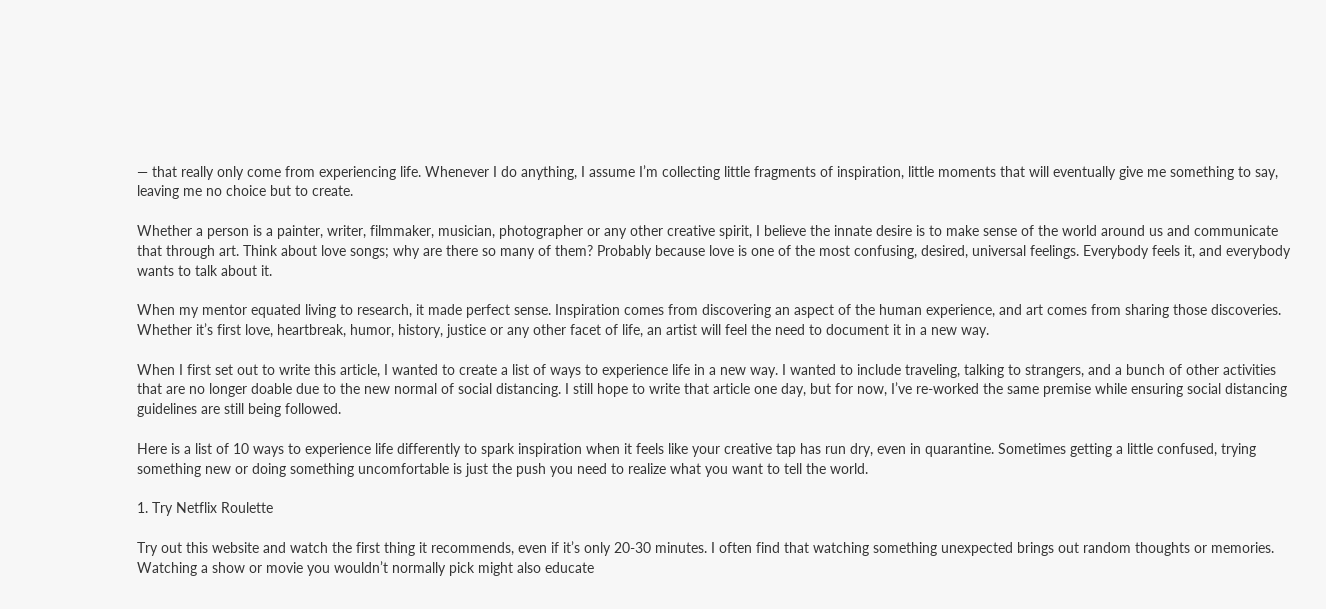— that really only come from experiencing life. Whenever I do anything, I assume I’m collecting little fragments of inspiration, little moments that will eventually give me something to say, leaving me no choice but to create.

Whether a person is a painter, writer, filmmaker, musician, photographer or any other creative spirit, I believe the innate desire is to make sense of the world around us and communicate that through art. Think about love songs; why are there so many of them? Probably because love is one of the most confusing, desired, universal feelings. Everybody feels it, and everybody wants to talk about it.

When my mentor equated living to research, it made perfect sense. Inspiration comes from discovering an aspect of the human experience, and art comes from sharing those discoveries. Whether it’s first love, heartbreak, humor, history, justice or any other facet of life, an artist will feel the need to document it in a new way.

When I first set out to write this article, I wanted to create a list of ways to experience life in a new way. I wanted to include traveling, talking to strangers, and a bunch of other activities that are no longer doable due to the new normal of social distancing. I still hope to write that article one day, but for now, I’ve re-worked the same premise while ensuring social distancing guidelines are still being followed.

Here is a list of 10 ways to experience life differently to spark inspiration when it feels like your creative tap has run dry, even in quarantine. Sometimes getting a little confused, trying something new or doing something uncomfortable is just the push you need to realize what you want to tell the world.

1. Try Netflix Roulette

Try out this website and watch the first thing it recommends, even if it’s only 20-30 minutes. I often find that watching something unexpected brings out random thoughts or memories. Watching a show or movie you wouldn’t normally pick might also educate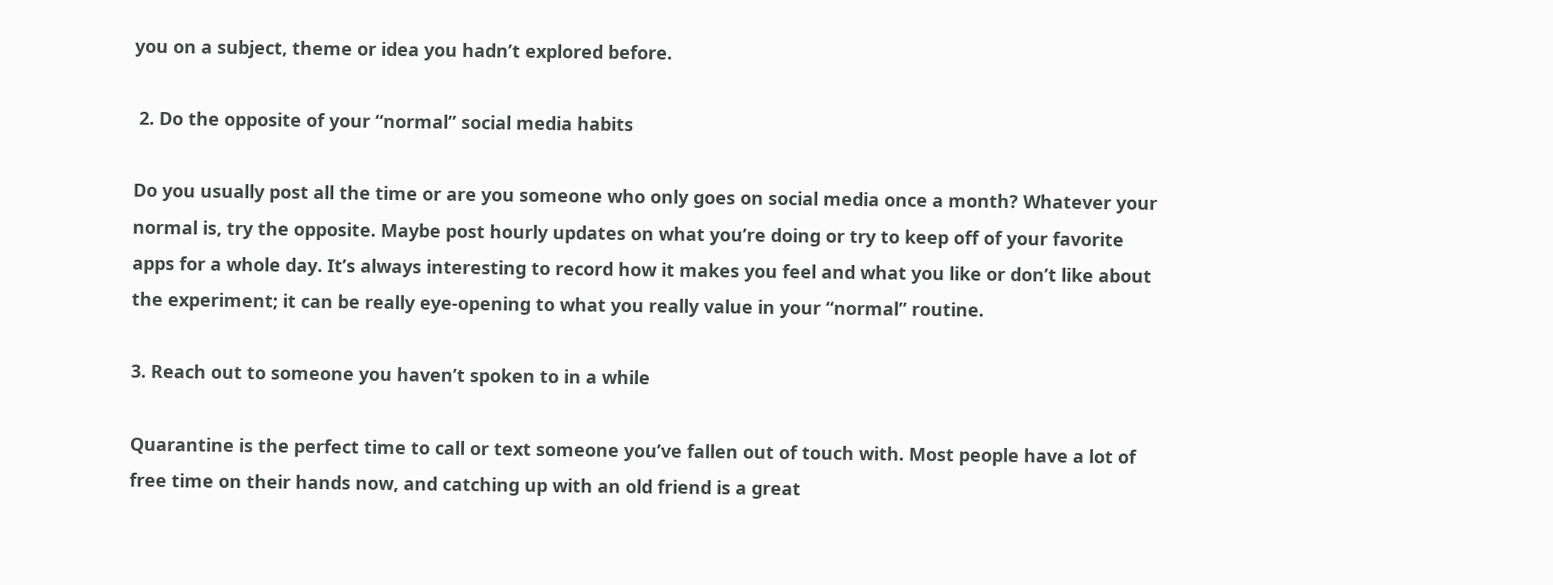you on a subject, theme or idea you hadn’t explored before.

 2. Do the opposite of your “normal” social media habits

Do you usually post all the time or are you someone who only goes on social media once a month? Whatever your normal is, try the opposite. Maybe post hourly updates on what you’re doing or try to keep off of your favorite apps for a whole day. It’s always interesting to record how it makes you feel and what you like or don’t like about the experiment; it can be really eye-opening to what you really value in your “normal” routine.

3. Reach out to someone you haven’t spoken to in a while

Quarantine is the perfect time to call or text someone you’ve fallen out of touch with. Most people have a lot of free time on their hands now, and catching up with an old friend is a great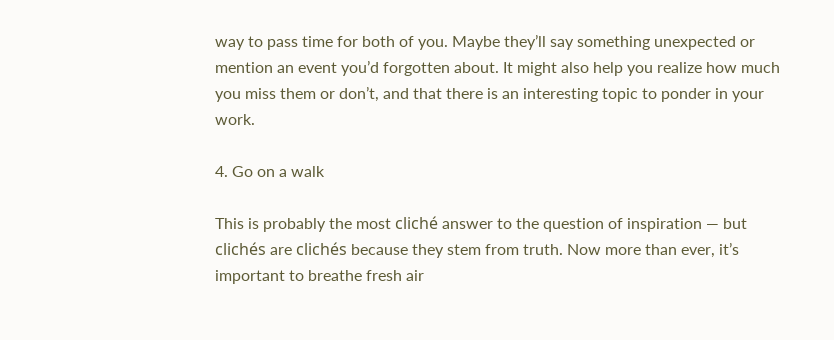way to pass time for both of you. Maybe they’ll say something unexpected or mention an event you’d forgotten about. It might also help you realize how much you miss them or don’t, and that there is an interesting topic to ponder in your work.

4. Go on a walk

This is probably the most cliché answer to the question of inspiration — but clichés are clichés because they stem from truth. Now more than ever, it’s important to breathe fresh air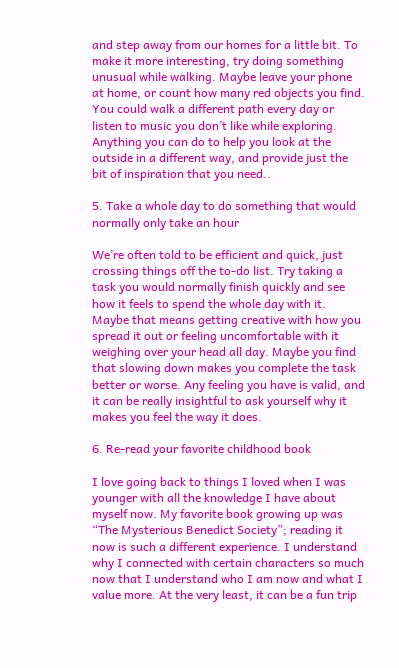and step away from our homes for a little bit. To make it more interesting, try doing something unusual while walking. Maybe leave your phone at home, or count how many red objects you find. You could walk a different path every day or listen to music you don’t like while exploring. Anything you can do to help you look at the outside in a different way, and provide just the bit of inspiration that you need..

5. Take a whole day to do something that would normally only take an hour

We’re often told to be efficient and quick, just crossing things off the to-do list. Try taking a task you would normally finish quickly and see how it feels to spend the whole day with it. Maybe that means getting creative with how you spread it out or feeling uncomfortable with it weighing over your head all day. Maybe you find that slowing down makes you complete the task better or worse. Any feeling you have is valid, and it can be really insightful to ask yourself why it makes you feel the way it does.

6. Re-read your favorite childhood book

I love going back to things I loved when I was younger with all the knowledge I have about myself now. My favorite book growing up was “The Mysterious Benedict Society”; reading it now is such a different experience. I understand why I connected with certain characters so much now that I understand who I am now and what I value more. At the very least, it can be a fun trip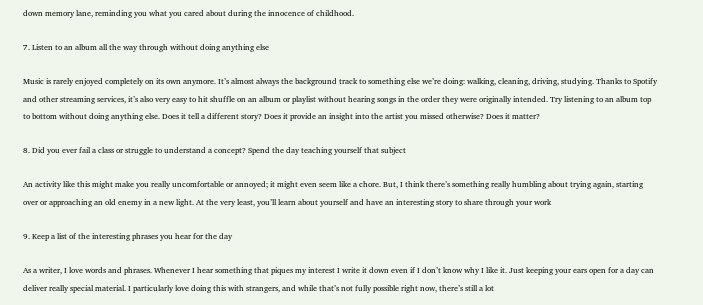down memory lane, reminding you what you cared about during the innocence of childhood.

7. Listen to an album all the way through without doing anything else

Music is rarely enjoyed completely on its own anymore. It’s almost always the background track to something else we’re doing: walking, cleaning, driving, studying. Thanks to Spotify and other streaming services, it’s also very easy to hit shuffle on an album or playlist without hearing songs in the order they were originally intended. Try listening to an album top to bottom without doing anything else. Does it tell a different story? Does it provide an insight into the artist you missed otherwise? Does it matter?

8. Did you ever fail a class or struggle to understand a concept? Spend the day teaching yourself that subject

An activity like this might make you really uncomfortable or annoyed; it might even seem like a chore. But, I think there’s something really humbling about trying again, starting over or approaching an old enemy in a new light. At the very least, you’ll learn about yourself and have an interesting story to share through your work

9. Keep a list of the interesting phrases you hear for the day

As a writer, I love words and phrases. Whenever I hear something that piques my interest I write it down even if I don’t know why I like it. Just keeping your ears open for a day can deliver really special material. I particularly love doing this with strangers, and while that’s not fully possible right now, there’s still a lot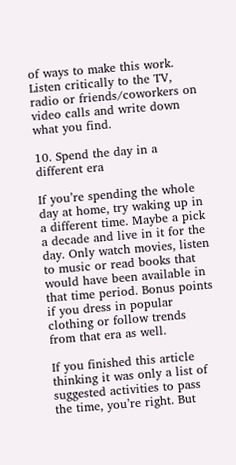of ways to make this work. Listen critically to the TV, radio or friends/coworkers on video calls and write down what you find.

10. Spend the day in a different era

If you’re spending the whole day at home, try waking up in a different time. Maybe a pick a decade and live in it for the day. Only watch movies, listen to music or read books that would have been available in that time period. Bonus points if you dress in popular clothing or follow trends from that era as well.

If you finished this article thinking it was only a list of suggested activities to pass the time, you’re right. But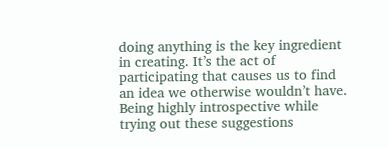doing anything is the key ingredient in creating. It’s the act of participating that causes us to find an idea we otherwise wouldn’t have. Being highly introspective while trying out these suggestions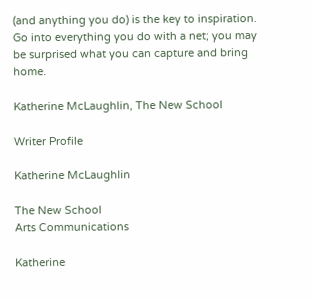(and anything you do) is the key to inspiration. Go into everything you do with a net; you may be surprised what you can capture and bring home.

Katherine McLaughlin, The New School

Writer Profile

Katherine McLaughlin

The New School
Arts Communications

Katherine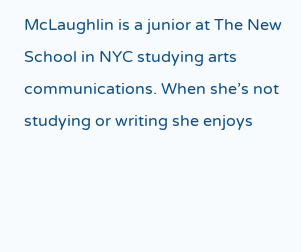McLaughlin is a junior at The New School in NYC studying arts communications. When she’s not studying or writing she enjoys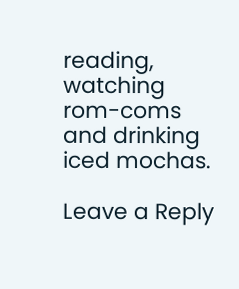reading, watching rom-coms and drinking iced mochas.

Leave a Reply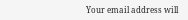Your email address will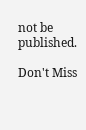not be published.

Don't Miss